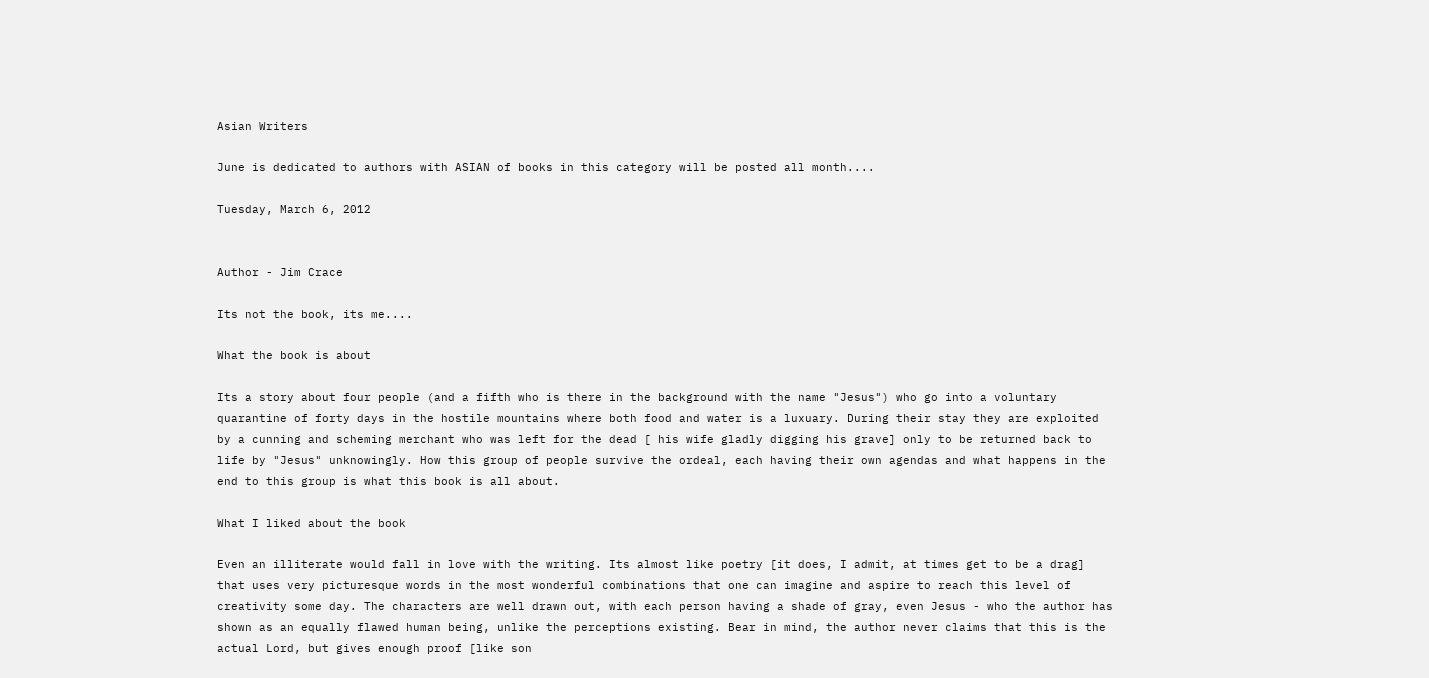Asian Writers

June is dedicated to authors with ASIAN of books in this category will be posted all month....

Tuesday, March 6, 2012


Author - Jim Crace

Its not the book, its me....

What the book is about

Its a story about four people (and a fifth who is there in the background with the name "Jesus") who go into a voluntary quarantine of forty days in the hostile mountains where both food and water is a luxuary. During their stay they are exploited by a cunning and scheming merchant who was left for the dead [ his wife gladly digging his grave] only to be returned back to life by "Jesus" unknowingly. How this group of people survive the ordeal, each having their own agendas and what happens in the end to this group is what this book is all about.

What I liked about the book

Even an illiterate would fall in love with the writing. Its almost like poetry [it does, I admit, at times get to be a drag] that uses very picturesque words in the most wonderful combinations that one can imagine and aspire to reach this level of creativity some day. The characters are well drawn out, with each person having a shade of gray, even Jesus - who the author has shown as an equally flawed human being, unlike the perceptions existing. Bear in mind, the author never claims that this is the actual Lord, but gives enough proof [like son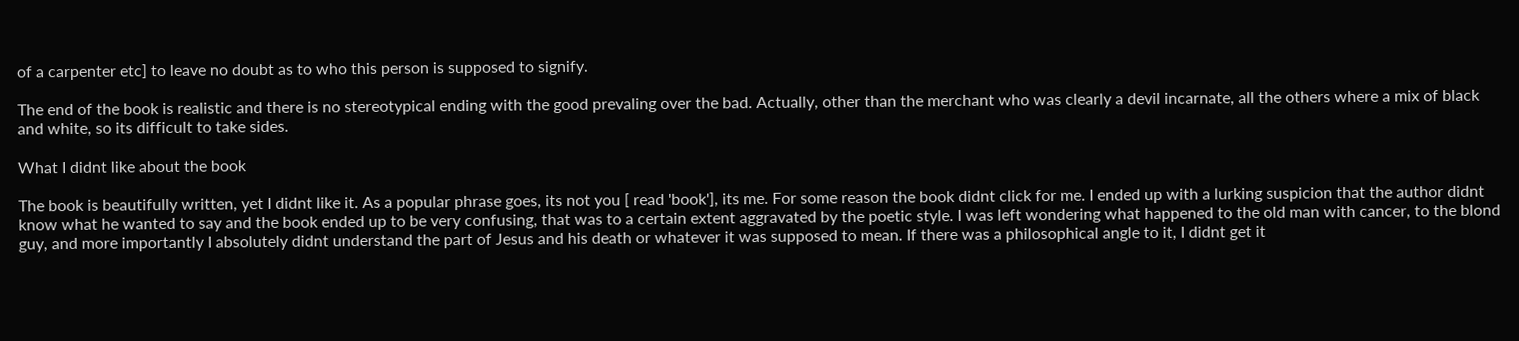of a carpenter etc] to leave no doubt as to who this person is supposed to signify.

The end of the book is realistic and there is no stereotypical ending with the good prevaling over the bad. Actually, other than the merchant who was clearly a devil incarnate, all the others where a mix of black and white, so its difficult to take sides.

What I didnt like about the book

The book is beautifully written, yet I didnt like it. As a popular phrase goes, its not you [ read 'book'], its me. For some reason the book didnt click for me. I ended up with a lurking suspicion that the author didnt know what he wanted to say and the book ended up to be very confusing, that was to a certain extent aggravated by the poetic style. I was left wondering what happened to the old man with cancer, to the blond guy, and more importantly I absolutely didnt understand the part of Jesus and his death or whatever it was supposed to mean. If there was a philosophical angle to it, I didnt get it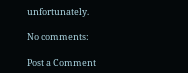unfortunately.

No comments:

Post a Comment